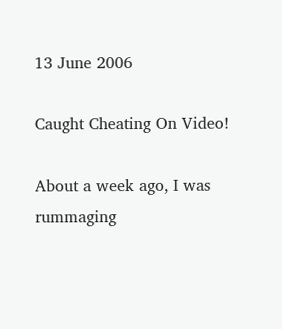13 June 2006

Caught Cheating On Video!

About a week ago, I was rummaging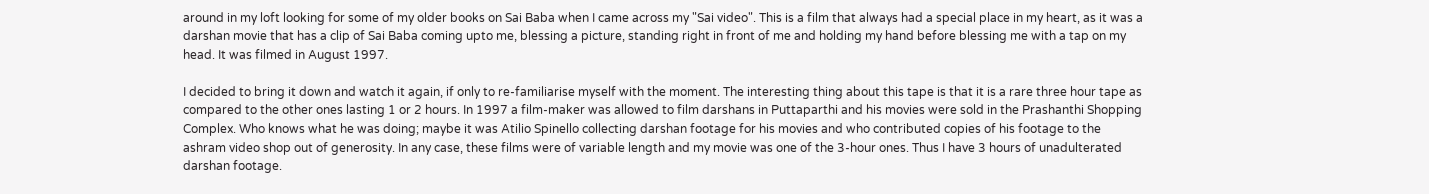around in my loft looking for some of my older books on Sai Baba when I came across my "Sai video". This is a film that always had a special place in my heart, as it was a darshan movie that has a clip of Sai Baba coming upto me, blessing a picture, standing right in front of me and holding my hand before blessing me with a tap on my head. It was filmed in August 1997.

I decided to bring it down and watch it again, if only to re-familiarise myself with the moment. The interesting thing about this tape is that it is a rare three hour tape as compared to the other ones lasting 1 or 2 hours. In 1997 a film-maker was allowed to film darshans in Puttaparthi and his movies were sold in the Prashanthi Shopping Complex. Who knows what he was doing; maybe it was Atilio Spinello collecting darshan footage for his movies and who contributed copies of his footage to the ashram video shop out of generosity. In any case, these films were of variable length and my movie was one of the 3-hour ones. Thus I have 3 hours of unadulterated darshan footage.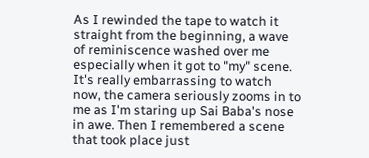As I rewinded the tape to watch it straight from the beginning, a wave of reminiscence washed over me especially when it got to "my" scene. It's really embarrassing to watch now, the camera seriously zooms in to me as I'm staring up Sai Baba's nose in awe. Then I remembered a scene that took place just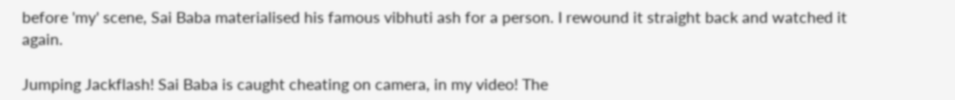before 'my' scene, Sai Baba materialised his famous vibhuti ash for a person. I rewound it straight back and watched it again.

Jumping Jackflash! Sai Baba is caught cheating on camera, in my video! The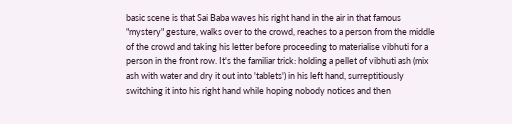basic scene is that Sai Baba waves his right hand in the air in that famous "mystery" gesture, walks over to the crowd, reaches to a person from the middle of the crowd and taking his letter before proceeding to materialise vibhuti for a person in the front row. It's the familiar trick: holding a pellet of vibhuti ash (mix ash with water and dry it out into 'tablets') in his left hand, surreptitiously switching it into his right hand while hoping nobody notices and then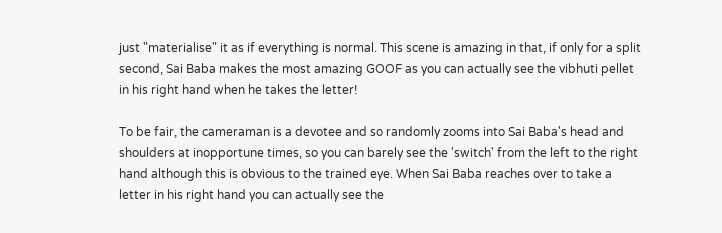just "materialise" it as if everything is normal. This scene is amazing in that, if only for a split second, Sai Baba makes the most amazing GOOF as you can actually see the vibhuti pellet in his right hand when he takes the letter!

To be fair, the cameraman is a devotee and so randomly zooms into Sai Baba's head and shoulders at inopportune times, so you can barely see the 'switch' from the left to the right hand although this is obvious to the trained eye. When Sai Baba reaches over to take a letter in his right hand you can actually see the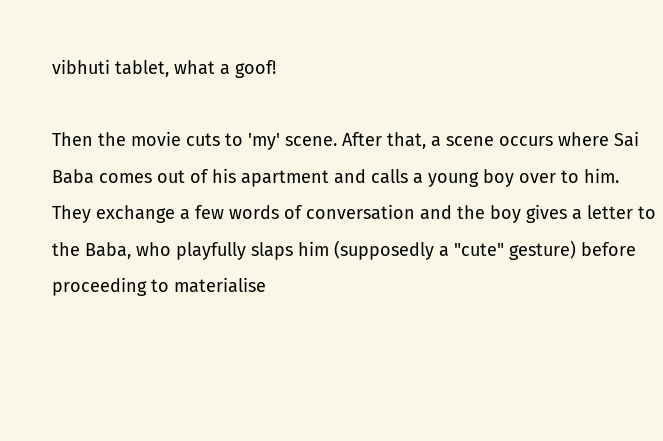vibhuti tablet, what a goof!

Then the movie cuts to 'my' scene. After that, a scene occurs where Sai Baba comes out of his apartment and calls a young boy over to him. They exchange a few words of conversation and the boy gives a letter to the Baba, who playfully slaps him (supposedly a "cute" gesture) before proceeding to materialise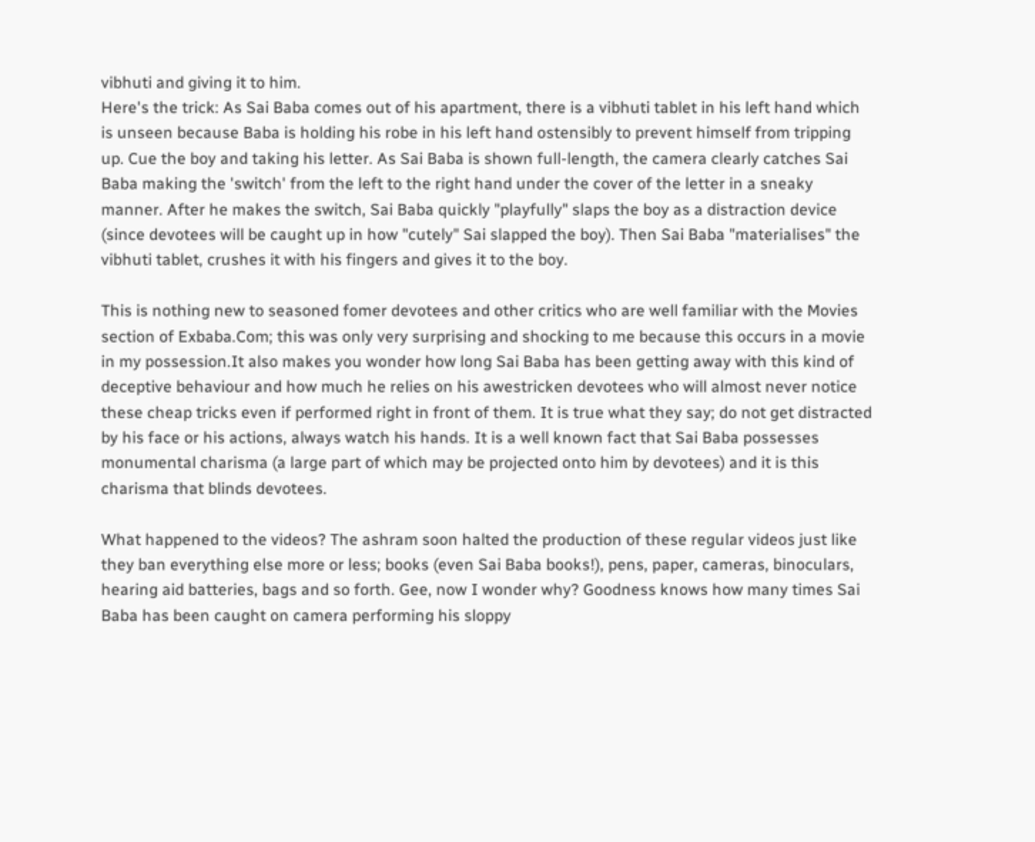vibhuti and giving it to him.
Here's the trick: As Sai Baba comes out of his apartment, there is a vibhuti tablet in his left hand which is unseen because Baba is holding his robe in his left hand ostensibly to prevent himself from tripping up. Cue the boy and taking his letter. As Sai Baba is shown full-length, the camera clearly catches Sai Baba making the 'switch' from the left to the right hand under the cover of the letter in a sneaky manner. After he makes the switch, Sai Baba quickly "playfully" slaps the boy as a distraction device (since devotees will be caught up in how "cutely" Sai slapped the boy). Then Sai Baba "materialises" the vibhuti tablet, crushes it with his fingers and gives it to the boy.

This is nothing new to seasoned fomer devotees and other critics who are well familiar with the Movies section of Exbaba.Com; this was only very surprising and shocking to me because this occurs in a movie in my possession.It also makes you wonder how long Sai Baba has been getting away with this kind of deceptive behaviour and how much he relies on his awestricken devotees who will almost never notice these cheap tricks even if performed right in front of them. It is true what they say; do not get distracted by his face or his actions, always watch his hands. It is a well known fact that Sai Baba possesses monumental charisma (a large part of which may be projected onto him by devotees) and it is this charisma that blinds devotees.

What happened to the videos? The ashram soon halted the production of these regular videos just like they ban everything else more or less; books (even Sai Baba books!), pens, paper, cameras, binoculars, hearing aid batteries, bags and so forth. Gee, now I wonder why? Goodness knows how many times Sai Baba has been caught on camera performing his sloppy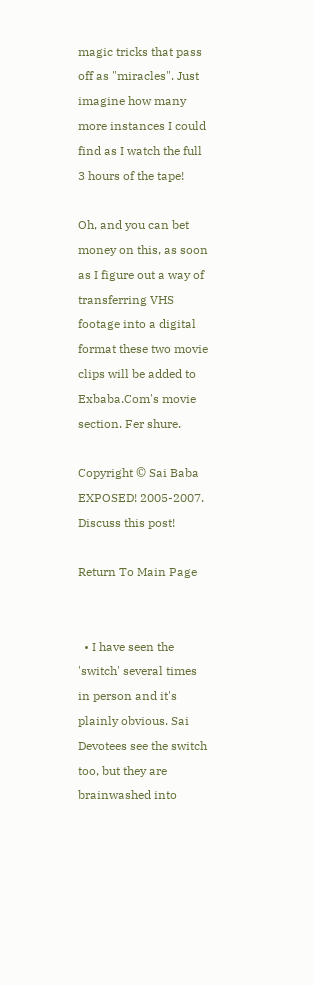magic tricks that pass off as "miracles". Just imagine how many more instances I could find as I watch the full 3 hours of the tape!

Oh, and you can bet money on this, as soon as I figure out a way of transferring VHS footage into a digital format these two movie clips will be added to Exbaba.Com's movie section. Fer shure.

Copyright © Sai Baba EXPOSED! 2005-2007. Discuss this post!

Return To Main Page


  • I have seen the 'switch' several times in person and it's plainly obvious. Sai Devotees see the switch too, but they are brainwashed into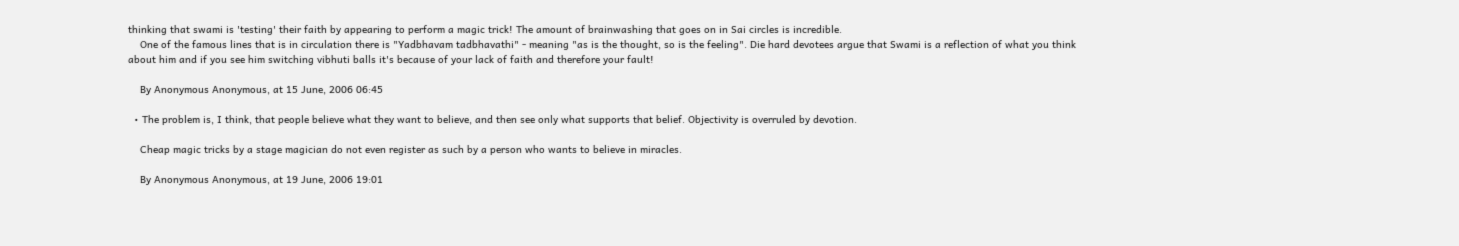thinking that swami is 'testing' their faith by appearing to perform a magic trick! The amount of brainwashing that goes on in Sai circles is incredible.
    One of the famous lines that is in circulation there is "Yadbhavam tadbhavathi" - meaning "as is the thought, so is the feeling". Die hard devotees argue that Swami is a reflection of what you think about him and if you see him switching vibhuti balls it's because of your lack of faith and therefore your fault!

    By Anonymous Anonymous, at 15 June, 2006 06:45

  • The problem is, I think, that people believe what they want to believe, and then see only what supports that belief. Objectivity is overruled by devotion.

    Cheap magic tricks by a stage magician do not even register as such by a person who wants to believe in miracles.

    By Anonymous Anonymous, at 19 June, 2006 19:01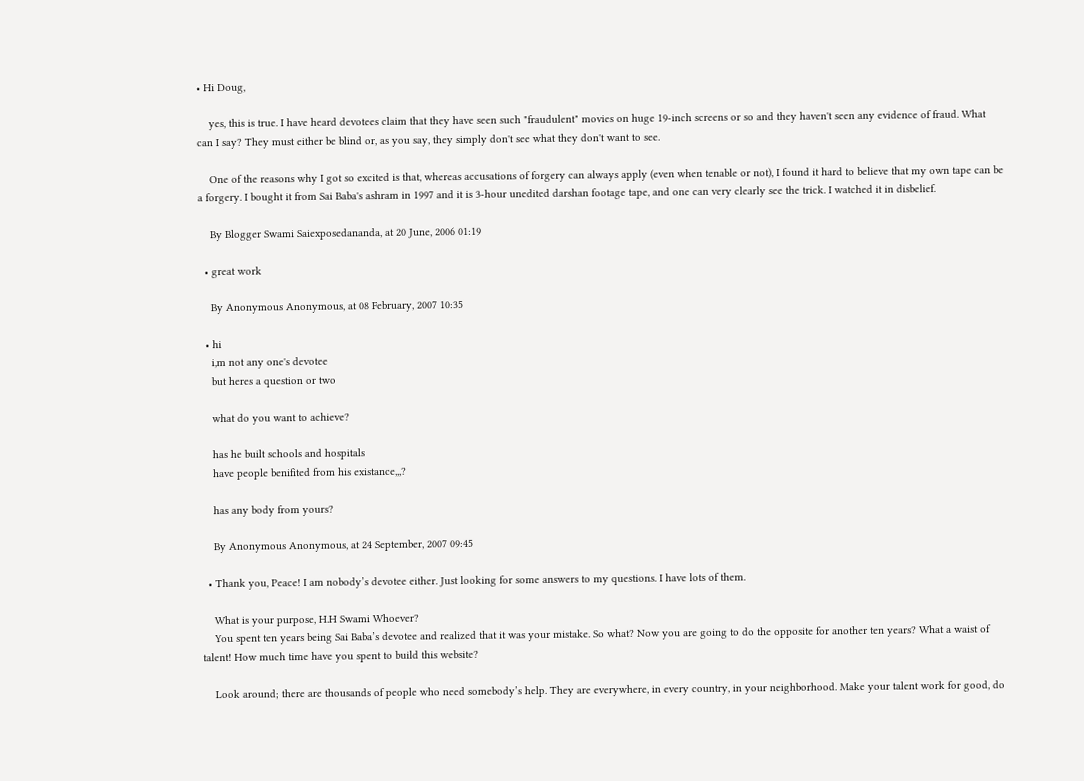• Hi Doug,

    yes, this is true. I have heard devotees claim that they have seen such "fraudulent" movies on huge 19-inch screens or so and they haven't seen any evidence of fraud. What can I say? They must either be blind or, as you say, they simply don't see what they don't want to see.

    One of the reasons why I got so excited is that, whereas accusations of forgery can always apply (even when tenable or not), I found it hard to believe that my own tape can be a forgery. I bought it from Sai Baba's ashram in 1997 and it is 3-hour unedited darshan footage tape, and one can very clearly see the trick. I watched it in disbelief.

    By Blogger Swami Saiexposedananda, at 20 June, 2006 01:19

  • great work

    By Anonymous Anonymous, at 08 February, 2007 10:35

  • hi
    i,m not any one's devotee
    but heres a question or two

    what do you want to achieve?

    has he built schools and hospitals
    have people benifited from his existance,,,?

    has any body from yours?

    By Anonymous Anonymous, at 24 September, 2007 09:45

  • Thank you, Peace! I am nobody’s devotee either. Just looking for some answers to my questions. I have lots of them.

    What is your purpose, H.H Swami Whoever?
    You spent ten years being Sai Baba’s devotee and realized that it was your mistake. So what? Now you are going to do the opposite for another ten years? What a waist of talent! How much time have you spent to build this website?

    Look around; there are thousands of people who need somebody’s help. They are everywhere, in every country, in your neighborhood. Make your talent work for good, do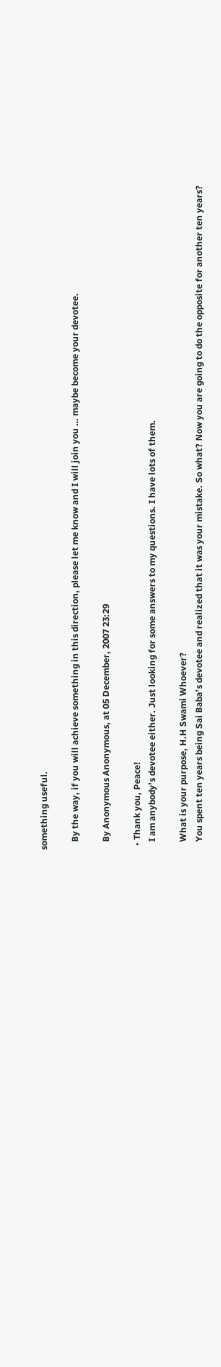something useful.

    By the way, if you will achieve something in this direction, please let me know and I will join you … maybe become your devotee.

    By Anonymous Anonymous, at 05 December, 2007 23:29

  • Thank you, Peace!
    I am anybody’s devotee either. Just looking for some answers to my questions. I have lots of them.

    What is your purpose, H.H Swami Whoever?
    You spent ten years being Sai Baba’s devotee and realized that it was your mistake. So what? Now you are going to do the opposite for another ten years?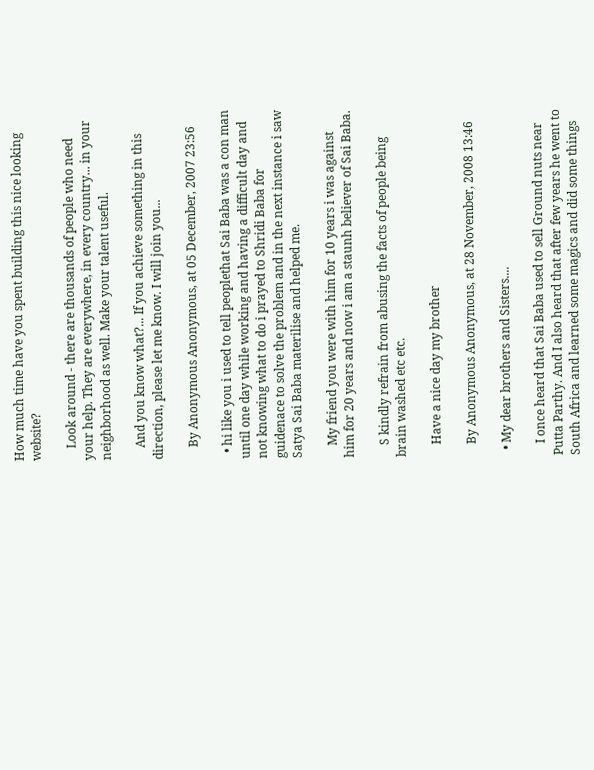How much time have you spent building this nice looking website?

    Look around - there are thousands of people who need your help. They are everywhere, in every country... in your neighborhood as well. Make your talent useful.

    And you know what?... If you achieve something in this direction, please let me know. I will join you...

    By Anonymous Anonymous, at 05 December, 2007 23:56

  • hi like you i used to tell peoplethat Sai Baba was a con man until one day while working and having a difficult day and not knowing what to do i prayed to Shridi Baba for guidenace to solve the problem and in the next instance i saw Satya Sai Baba materilise and helped me.

    My friend you were with him for 10 years i was against him for 20 years and now i am a staunh believer of Sai Baba.

    S kindly refrain from abusing the facts of people being brain washed etc etc.

    Have a nice day my brother

    By Anonymous Anonymous, at 28 November, 2008 13:46

  • My dear brothers and Sisters....

    I once heard that Sai Baba used to sell Ground nuts near Putta Parthy. And I also heard that after few years he went to South Africa and learned some magics and did some things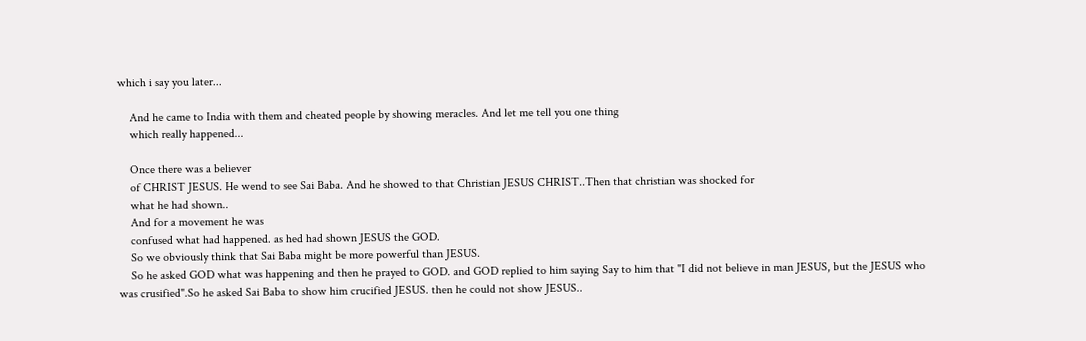which i say you later...

    And he came to India with them and cheated people by showing meracles. And let me tell you one thing
    which really happened...

    Once there was a believer
    of CHRIST JESUS. He wend to see Sai Baba. And he showed to that Christian JESUS CHRIST..Then that christian was shocked for
    what he had shown..
    And for a movement he was
    confused what had happened. as hed had shown JESUS the GOD.
    So we obviously think that Sai Baba might be more powerful than JESUS.
    So he asked GOD what was happening and then he prayed to GOD. and GOD replied to him saying Say to him that "I did not believe in man JESUS, but the JESUS who was crusified".So he asked Sai Baba to show him crucified JESUS. then he could not show JESUS..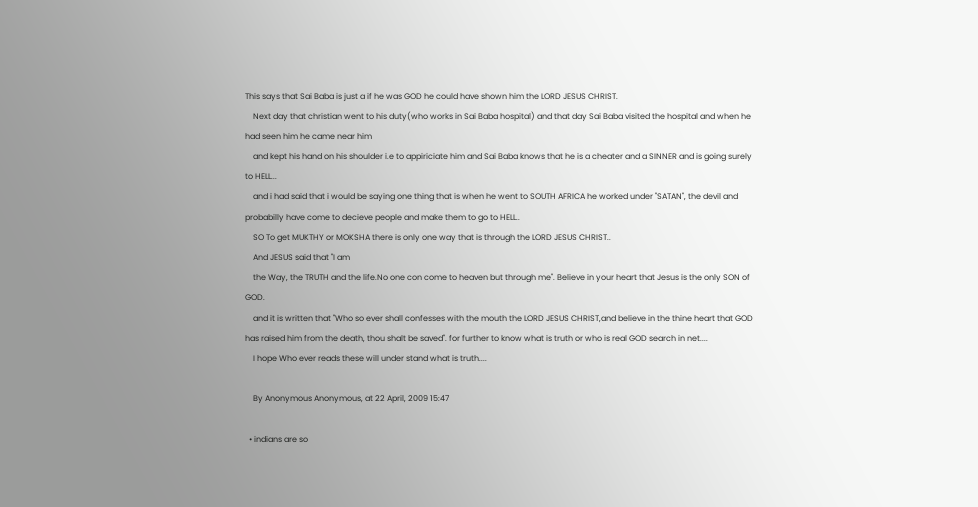This says that Sai Baba is just a if he was GOD he could have shown him the LORD JESUS CHRIST.
    Next day that christian went to his duty(who works in Sai Baba hospital) and that day Sai Baba visited the hospital and when he had seen him he came near him
    and kept his hand on his shoulder i.e to appiriciate him and Sai Baba knows that he is a cheater and a SINNER and is going surely to HELL...
    and i had said that i would be saying one thing that is when he went to SOUTH AFRICA he worked under "SATAN", the devil and probabilly have come to decieve people and make them to go to HELL..
    SO To get MUKTHY or MOKSHA there is only one way that is through the LORD JESUS CHRIST..
    And JESUS said that "I am
    the Way, the TRUTH and the life.No one con come to heaven but through me". Believe in your heart that Jesus is the only SON of GOD.
    and it is written that "Who so ever shall confesses with the mouth the LORD JESUS CHRIST,and believe in the thine heart that GOD has raised him from the death, thou shalt be saved". for further to know what is truth or who is real GOD search in net....
    I hope Who ever reads these will under stand what is truth....

    By Anonymous Anonymous, at 22 April, 2009 15:47

  • indians are so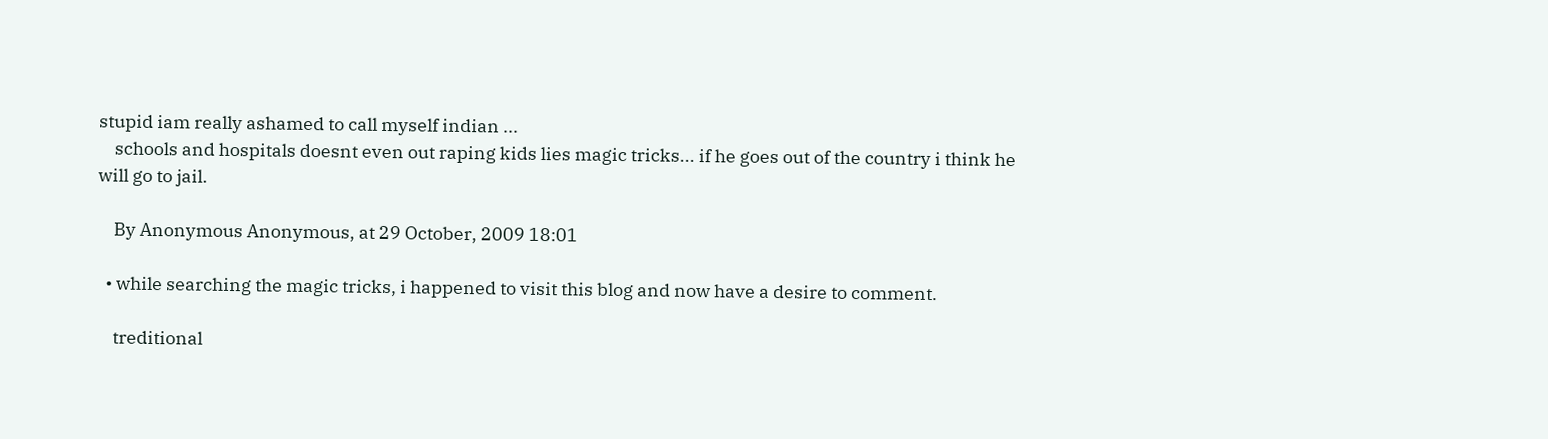stupid iam really ashamed to call myself indian ...
    schools and hospitals doesnt even out raping kids lies magic tricks... if he goes out of the country i think he will go to jail.

    By Anonymous Anonymous, at 29 October, 2009 18:01

  • while searching the magic tricks, i happened to visit this blog and now have a desire to comment.

    treditional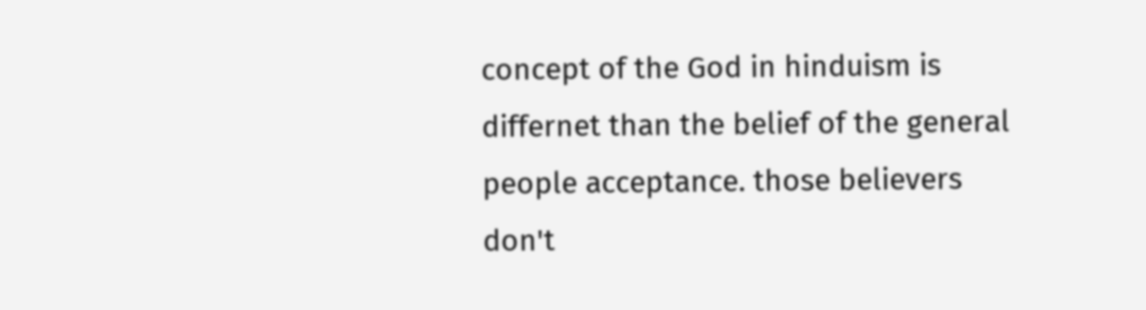concept of the God in hinduism is differnet than the belief of the general people acceptance. those believers don't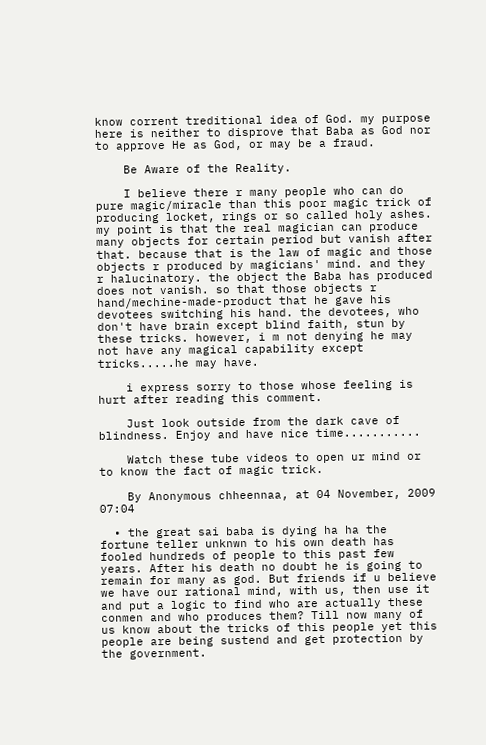know corrent treditional idea of God. my purpose here is neither to disprove that Baba as God nor to approve He as God, or may be a fraud.

    Be Aware of the Reality.

    I believe there r many people who can do pure magic/miracle than this poor magic trick of producing locket, rings or so called holy ashes. my point is that the real magician can produce many objects for certain period but vanish after that. because that is the law of magic and those objects r produced by magicians' mind. and they r halucinatory. the object the Baba has produced does not vanish. so that those objects r hand/mechine-made-product that he gave his devotees switching his hand. the devotees, who don't have brain except blind faith, stun by these tricks. however, i m not denying he may not have any magical capability except tricks.....he may have.

    i express sorry to those whose feeling is hurt after reading this comment.

    Just look outside from the dark cave of blindness. Enjoy and have nice time...........

    Watch these tube videos to open ur mind or to know the fact of magic trick.

    By Anonymous chheennaa, at 04 November, 2009 07:04

  • the great sai baba is dying ha ha the fortune teller unknwn to his own death has fooled hundreds of people to this past few years. After his death no doubt he is going to remain for many as god. But friends if u believe we have our rational mind, with us, then use it and put a logic to find who are actually these conmen and who produces them? Till now many of us know about the tricks of this people yet this people are being sustend and get protection by the government.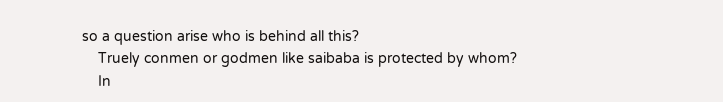so a question arise who is behind all this?
    Truely conmen or godmen like saibaba is protected by whom?
    In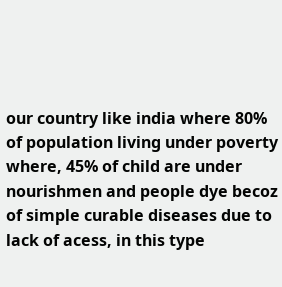our country like india where 80% of population living under poverty where, 45% of child are under nourishmen and people dye becoz of simple curable diseases due to lack of acess, in this type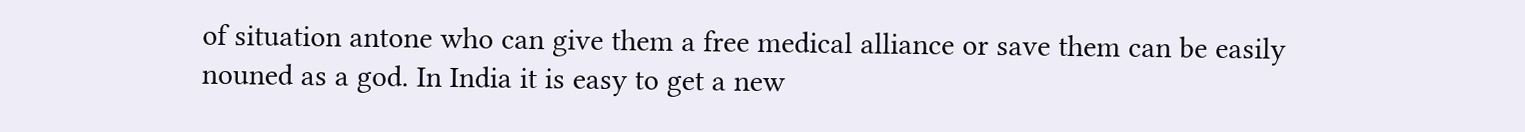of situation antone who can give them a free medical alliance or save them can be easily nouned as a god. In India it is easy to get a new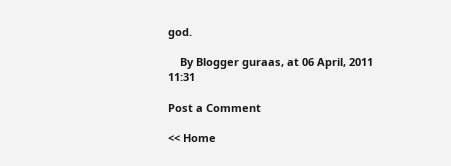god.

    By Blogger guraas, at 06 April, 2011 11:31

Post a Comment

<< Home